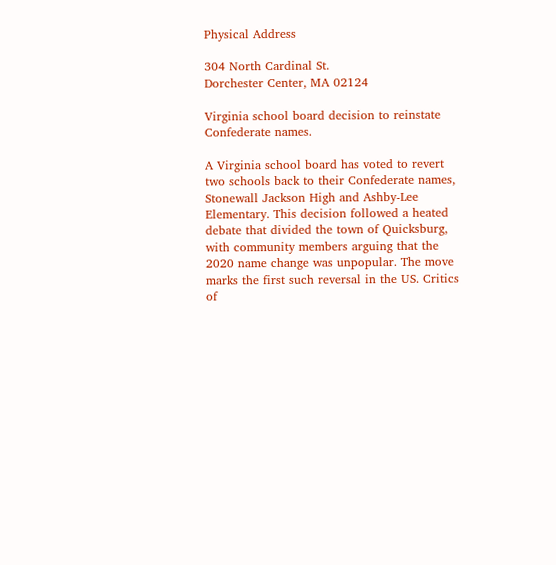Physical Address

304 North Cardinal St.
Dorchester Center, MA 02124

Virginia school board decision to reinstate Confederate names.

A Virginia school board has voted to revert two schools back to their Confederate names, Stonewall Jackson High and Ashby-Lee Elementary. This decision followed a heated debate that divided the town of Quicksburg, with community members arguing that the 2020 name change was unpopular. The move marks the first such reversal in the US. Critics of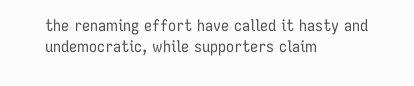the renaming effort have called it hasty and undemocratic, while supporters claim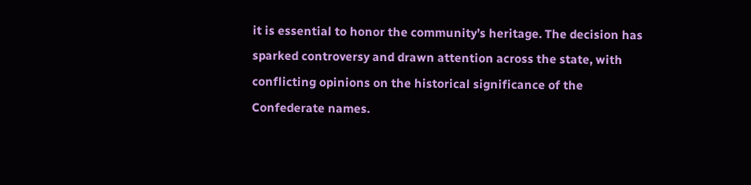it is essential to honor the community’s heritage. The decision has sparked controversy and drawn attention across the state, with conflicting opinions on the historical significance of the Confederate names.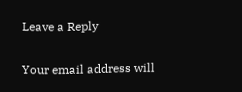Leave a Reply

Your email address will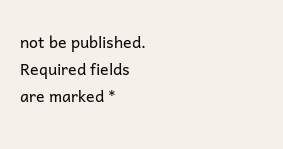not be published. Required fields are marked *